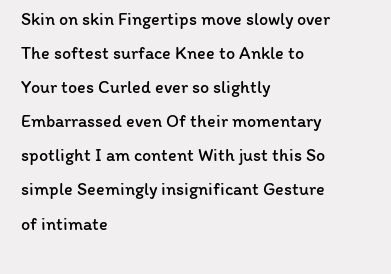Skin on skin Fingertips move slowly over The softest surface Knee to Ankle to Your toes Curled ever so slightly Embarrassed even Of their momentary spotlight I am content With just this So simple Seemingly insignificant Gesture of intimate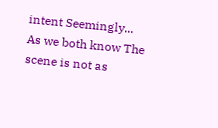intent Seemingly... As we both know The scene is not as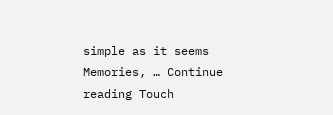simple as it seems Memories, … Continue reading Touch